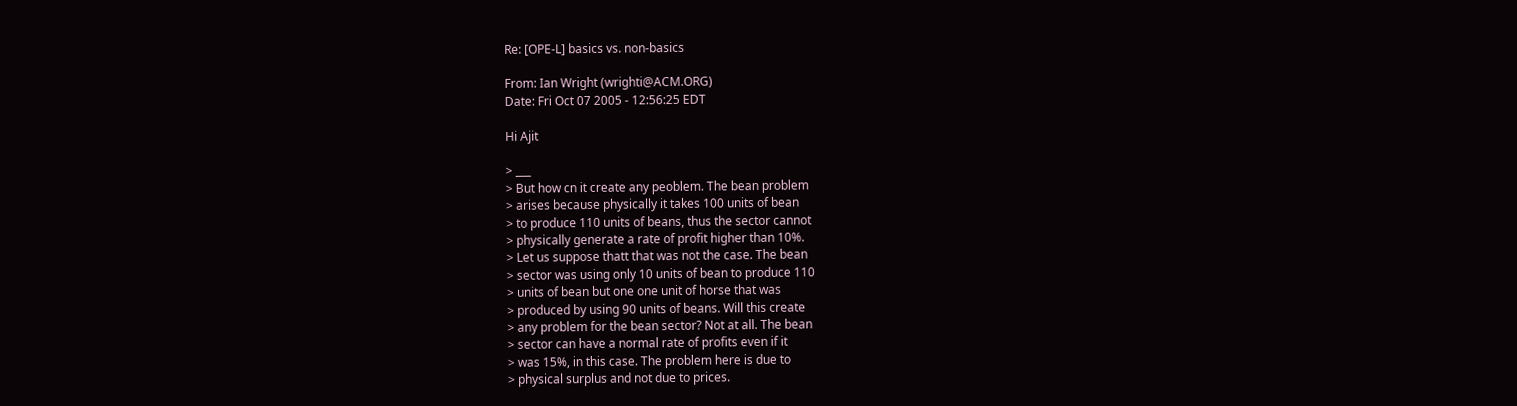Re: [OPE-L] basics vs. non-basics

From: Ian Wright (wrighti@ACM.ORG)
Date: Fri Oct 07 2005 - 12:56:25 EDT

Hi Ajit

> ___
> But how cn it create any peoblem. The bean problem
> arises because physically it takes 100 units of bean
> to produce 110 units of beans, thus the sector cannot
> physically generate a rate of profit higher than 10%.
> Let us suppose thatt that was not the case. The bean
> sector was using only 10 units of bean to produce 110
> units of bean but one one unit of horse that was
> produced by using 90 units of beans. Will this create
> any problem for the bean sector? Not at all. The bean
> sector can have a normal rate of profits even if it
> was 15%, in this case. The problem here is due to
> physical surplus and not due to prices.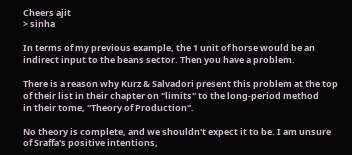Cheers ajit
> sinha

In terms of my previous example, the 1 unit of horse would be an
indirect input to the beans sector. Then you have a problem.

There is a reason why Kurz & Salvadori present this problem at the top
of their list in their chapter on "limits" to the long-period method
in their tome, "Theory of Production".

No theory is complete, and we shouldn't expect it to be. I am unsure
of Sraffa's positive intentions,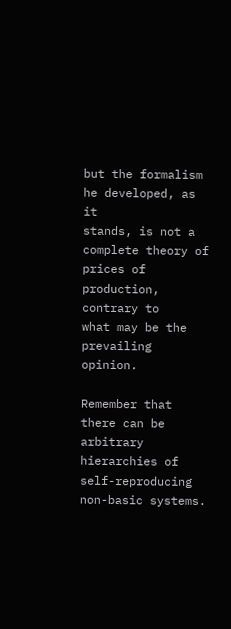but the formalism he developed, as it
stands, is not a complete theory of prices of production, contrary to
what may be the prevailing opinion.

Remember that there can be arbitrary hierarchies of self-reproducing
non-basic systems.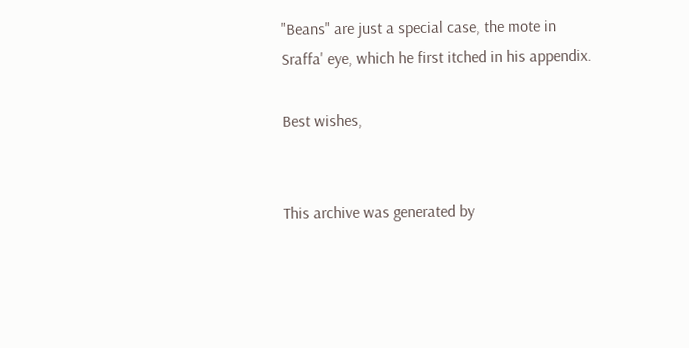"Beans" are just a special case, the mote in
Sraffa' eye, which he first itched in his appendix.

Best wishes,


This archive was generated by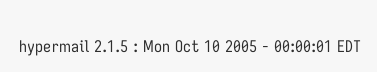hypermail 2.1.5 : Mon Oct 10 2005 - 00:00:01 EDT